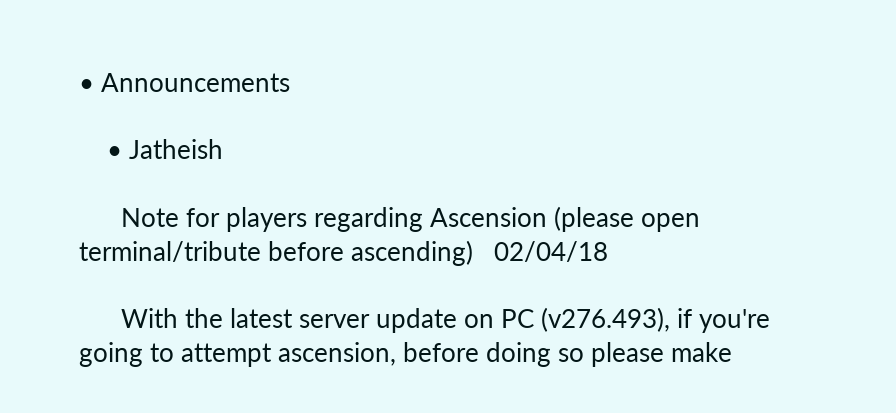• Announcements

    • Jatheish

      Note for players regarding Ascension (please open terminal/tribute before ascending)   02/04/18

      With the latest server update on PC (v276.493), if you're going to attempt ascension, before doing so please make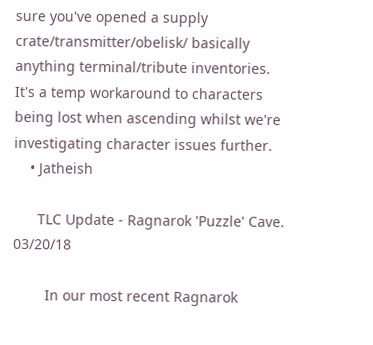sure you've opened a supply crate/transmitter/obelisk/ basically anything terminal/tribute inventories. It's a temp workaround to characters being lost when ascending whilst we're investigating character issues further.
    • Jatheish

      TLC Update - Ragnarok 'Puzzle' Cave.   03/20/18

        In our most recent Ragnarok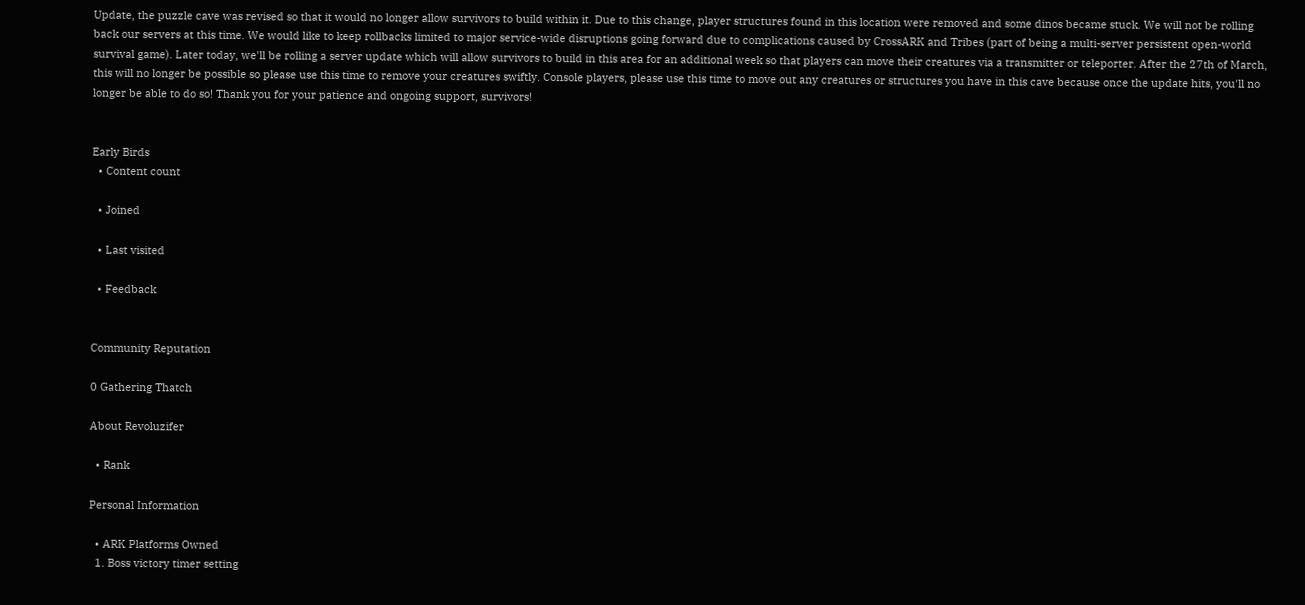Update, the puzzle cave was revised so that it would no longer allow survivors to build within it. Due to this change, player structures found in this location were removed and some dinos became stuck. We will not be rolling back our servers at this time. We would like to keep rollbacks limited to major service-wide disruptions going forward due to complications caused by CrossARK and Tribes (part of being a multi-server persistent open-world survival game). Later today, we'll be rolling a server update which will allow survivors to build in this area for an additional week so that players can move their creatures via a transmitter or teleporter. After the 27th of March, this will no longer be possible so please use this time to remove your creatures swiftly. Console players, please use this time to move out any creatures or structures you have in this cave because once the update hits, you'll no longer be able to do so! Thank you for your patience and ongoing support, survivors!


Early Birds
  • Content count

  • Joined

  • Last visited

  • Feedback


Community Reputation

0 Gathering Thatch

About Revoluzifer

  • Rank

Personal Information

  • ARK Platforms Owned
  1. Boss victory timer setting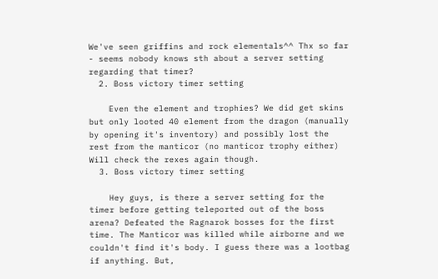We've seen griffins and rock elementals^^ Thx so far - seems nobody knows sth about a server setting regarding that timer?
  2. Boss victory timer setting

    Even the element and trophies? We did get skins but only looted 40 element from the dragon (manually by opening it's inventory) and possibly lost the rest from the manticor (no manticor trophy either) Will check the rexes again though.
  3. Boss victory timer setting

    Hey guys, is there a server setting for the timer before getting teleported out of the boss arena? Defeated the Ragnarok bosses for the first time. The Manticor was killed while airborne and we couldn't find it's body. I guess there was a lootbag if anything. But,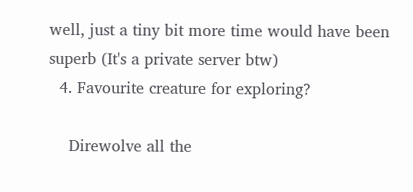well, just a tiny bit more time would have been superb (It's a private server btw)
  4. Favourite creature for exploring?

    Direwolve all the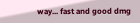way... fast and good dmg